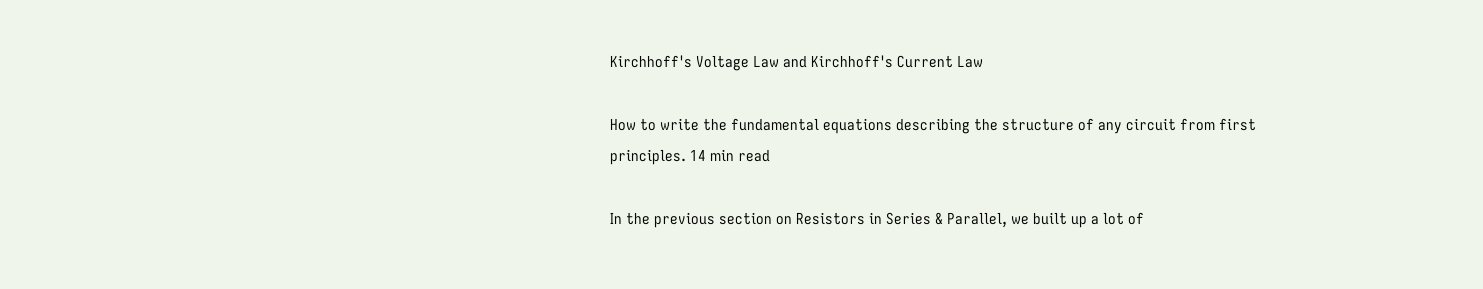Kirchhoff's Voltage Law and Kirchhoff's Current Law

How to write the fundamental equations describing the structure of any circuit from first principles. 14 min read

In the previous section on Resistors in Series & Parallel, we built up a lot of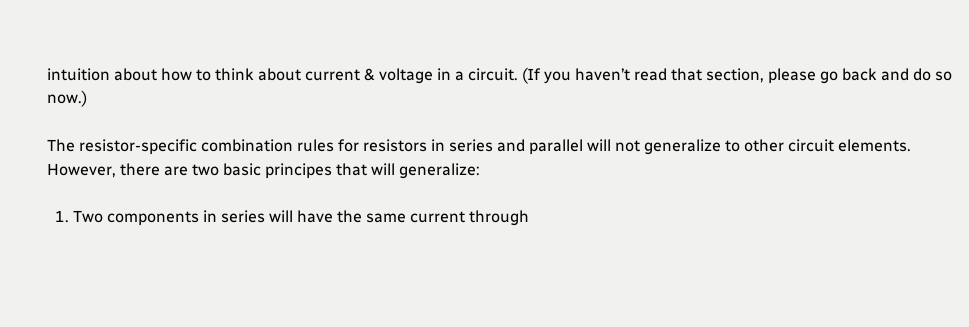intuition about how to think about current & voltage in a circuit. (If you haven’t read that section, please go back and do so now.)

The resistor-specific combination rules for resistors in series and parallel will not generalize to other circuit elements. However, there are two basic principes that will generalize:

  1. Two components in series will have the same current through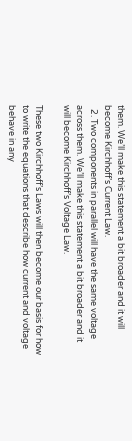them. We’ll make this statement a bit broader and it will become Kirchhoff’s Current Law.
  2. Two components in parallel will have the same voltage across them. We’ll make this statement a bit broader and it will become Kirchhoff’s Voltage Law.

These two Kirchhoff’s Laws will then become our basis for how to write the equations that describe how current and voltage behave in any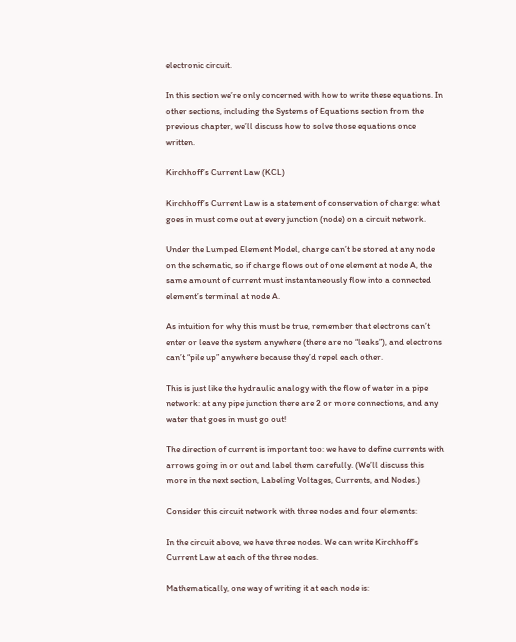electronic circuit.

In this section we’re only concerned with how to write these equations. In other sections, including the Systems of Equations section from the previous chapter, we’ll discuss how to solve those equations once written.

Kirchhoff’s Current Law (KCL)

Kirchhoff’s Current Law is a statement of conservation of charge: what goes in must come out at every junction (node) on a circuit network.

Under the Lumped Element Model, charge can’t be stored at any node on the schematic, so if charge flows out of one element at node A, the same amount of current must instantaneously flow into a connected element’s terminal at node A.

As intuition for why this must be true, remember that electrons can’t enter or leave the system anywhere (there are no “leaks”), and electrons can’t “pile up” anywhere because they’d repel each other.

This is just like the hydraulic analogy with the flow of water in a pipe network: at any pipe junction there are 2 or more connections, and any water that goes in must go out!

The direction of current is important too: we have to define currents with arrows going in or out and label them carefully. (We’ll discuss this more in the next section, Labeling Voltages, Currents, and Nodes.)

Consider this circuit network with three nodes and four elements:

In the circuit above, we have three nodes. We can write Kirchhoff’s Current Law at each of the three nodes.

Mathematically, one way of writing it at each node is: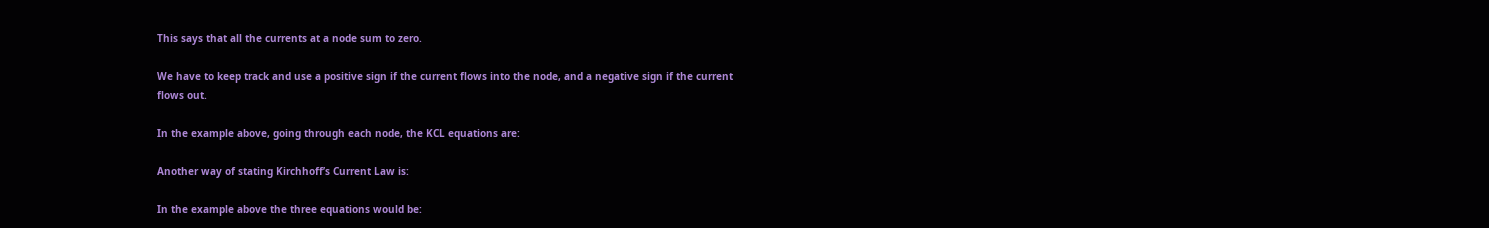This says that all the currents at a node sum to zero.

We have to keep track and use a positive sign if the current flows into the node, and a negative sign if the current flows out.

In the example above, going through each node, the KCL equations are:

Another way of stating Kirchhoff’s Current Law is:

In the example above the three equations would be: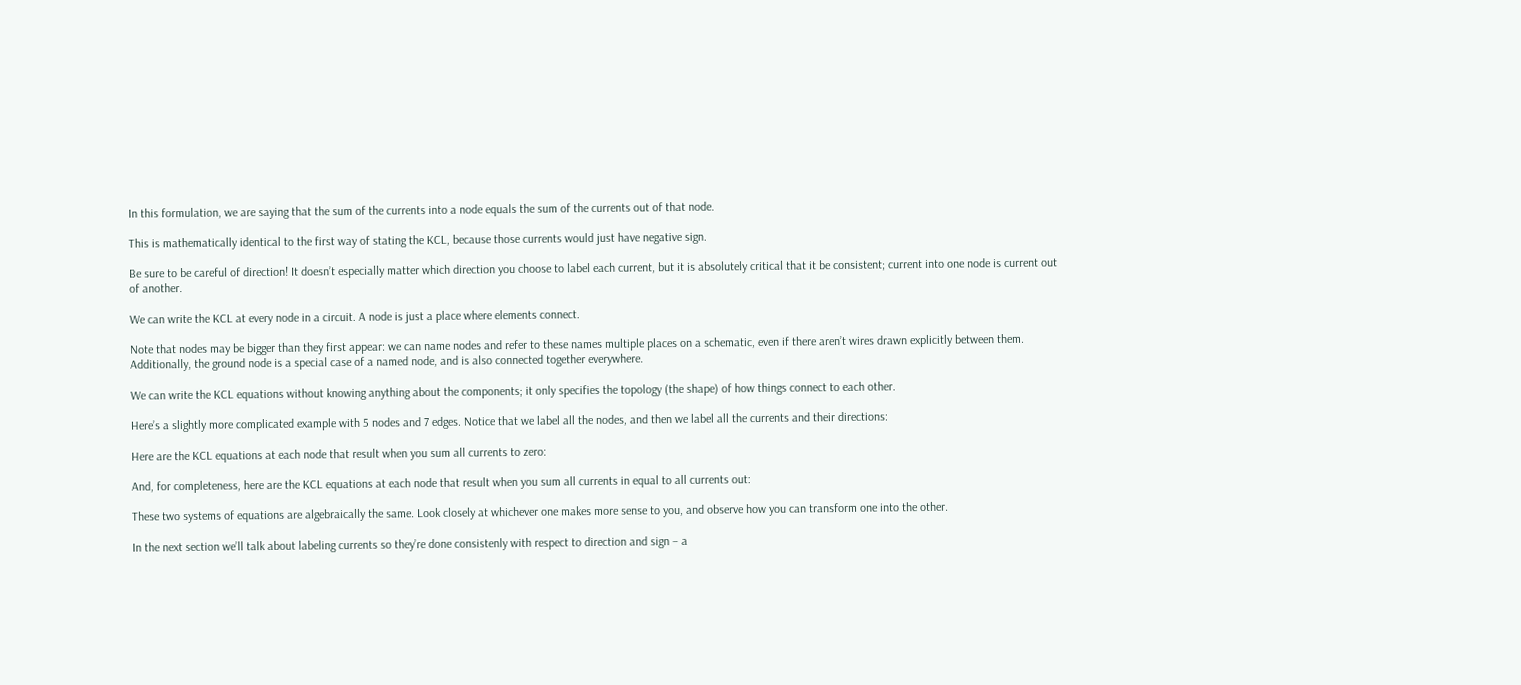In this formulation, we are saying that the sum of the currents into a node equals the sum of the currents out of that node.

This is mathematically identical to the first way of stating the KCL, because those currents would just have negative sign.

Be sure to be careful of direction! It doesn’t especially matter which direction you choose to label each current, but it is absolutely critical that it be consistent; current into one node is current out of another.

We can write the KCL at every node in a circuit. A node is just a place where elements connect.

Note that nodes may be bigger than they first appear: we can name nodes and refer to these names multiple places on a schematic, even if there aren’t wires drawn explicitly between them. Additionally, the ground node is a special case of a named node, and is also connected together everywhere.

We can write the KCL equations without knowing anything about the components; it only specifies the topology (the shape) of how things connect to each other.

Here’s a slightly more complicated example with 5 nodes and 7 edges. Notice that we label all the nodes, and then we label all the currents and their directions:

Here are the KCL equations at each node that result when you sum all currents to zero:

And, for completeness, here are the KCL equations at each node that result when you sum all currents in equal to all currents out:

These two systems of equations are algebraically the same. Look closely at whichever one makes more sense to you, and observe how you can transform one into the other.

In the next section we’ll talk about labeling currents so they’re done consistenly with respect to direction and sign – a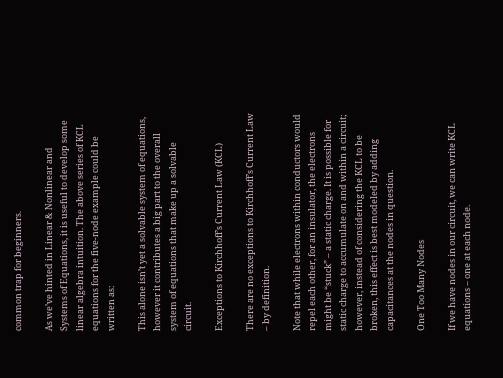common trap for beginners.

As we’ve hinted in Linear & Nonlinear and Systems of Equations, it is useful to develop some linear algebra intuition. The above series of KCL equations for the five-node example could be written as:

This alone isn’t yet a solvable system of equations, however it contributes a big part to the overall system of equations that make up a solvable circuit.

Exceptions to Kirchhoff’s Current Law (KCL)

There are no exceptions to Kirchhoff’s Current Law – by definition.

Note that while electrons within conductors would repel each other, for an insulator, the electrons might be “stuck” – a static charge. It is possible for static charge to accumulate on and within a circuit; however, instead of considering the KCL to be broken, this effect is best modeled by adding capacitances at the nodes in question.

One Too Many Nodes

If we have nodes in our circuit, we can write KCL equations – one at each node.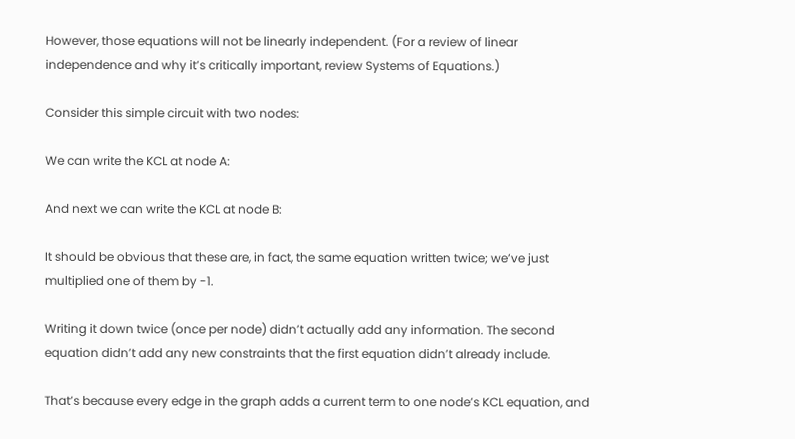However, those equations will not be linearly independent. (For a review of linear independence and why it’s critically important, review Systems of Equations.)

Consider this simple circuit with two nodes:

We can write the KCL at node A:

And next we can write the KCL at node B:

It should be obvious that these are, in fact, the same equation written twice; we’ve just multiplied one of them by -1.

Writing it down twice (once per node) didn’t actually add any information. The second equation didn’t add any new constraints that the first equation didn’t already include.

That’s because every edge in the graph adds a current term to one node’s KCL equation, and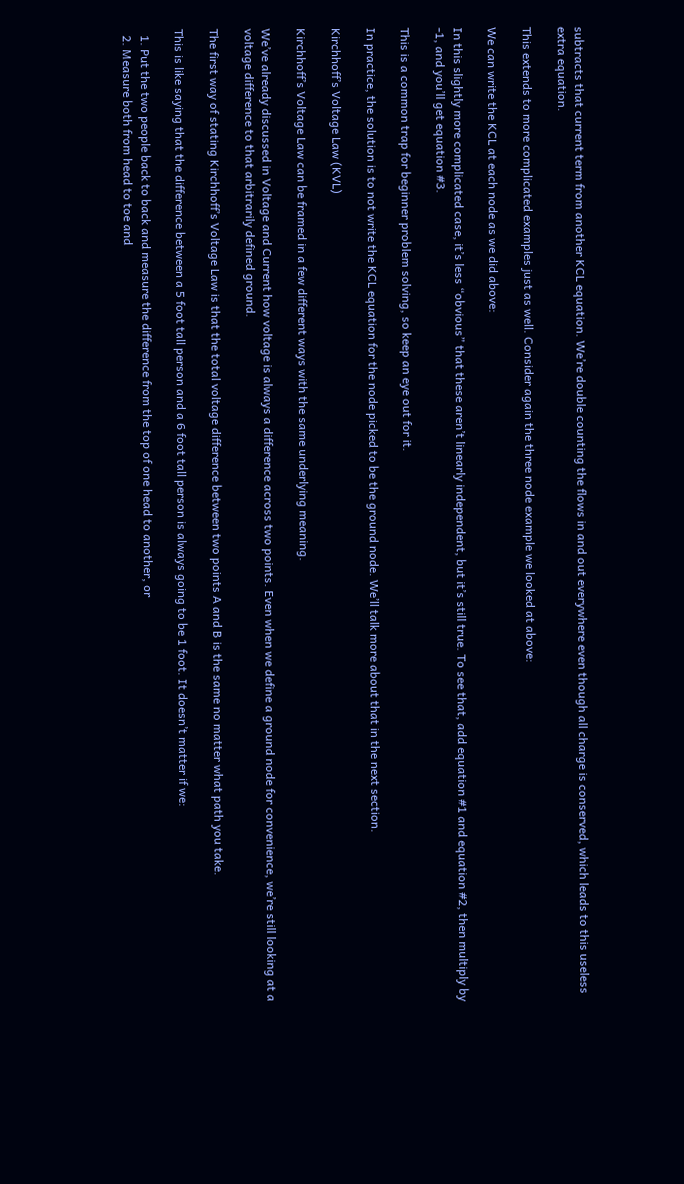subtracts that current term from another KCL equation. We’re double counting the flows in and out everywhere even though all charge is conserved, which leads to this useless extra equation.

This extends to more complicated examples just as well. Consider again the three node example we looked at above:

We can write the KCL at each node as we did above:

In this slightly more complicated case, it’s less “obvious” that these aren’t linearly independent, but it’s still true. To see that, add equation #1 and equation #2, then multiply by -1, and you’ll get equation #3.

This is a common trap for beginner problem solving, so keep an eye out for it.

In practice, the solution is to not write the KCL equation for the node picked to be the ground node. We’ll talk more about that in the next section.

Kirchhoff’s Voltage Law (KVL)

Kirchhoff’s Voltage Law can be framed in a few different ways with the same underlying meaning.

We’ve already discussed in Voltage and Current how voltage is always a difference across two points. Even when we define a ground node for convenience, we’re still looking at a voltage difference to that arbitrarily defined ground.

The first way of stating Kirchhoff’s Voltage Law is that the total voltage difference between two points A and B is the same no matter what path you take.

This is like saying that the difference between a 5 foot tall person and a 6 foot tall person is always going to be 1 foot. It doesn’t matter if we:

  1. Put the two people back to back and measure the difference from the top of one head to another, or
  2. Measure both from head to toe and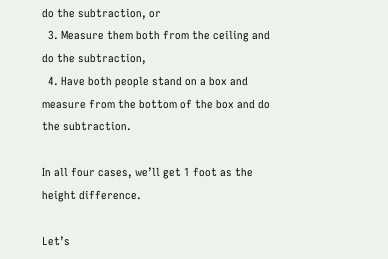do the subtraction, or
  3. Measure them both from the ceiling and do the subtraction,
  4. Have both people stand on a box and measure from the bottom of the box and do the subtraction.

In all four cases, we’ll get 1 foot as the height difference.

Let’s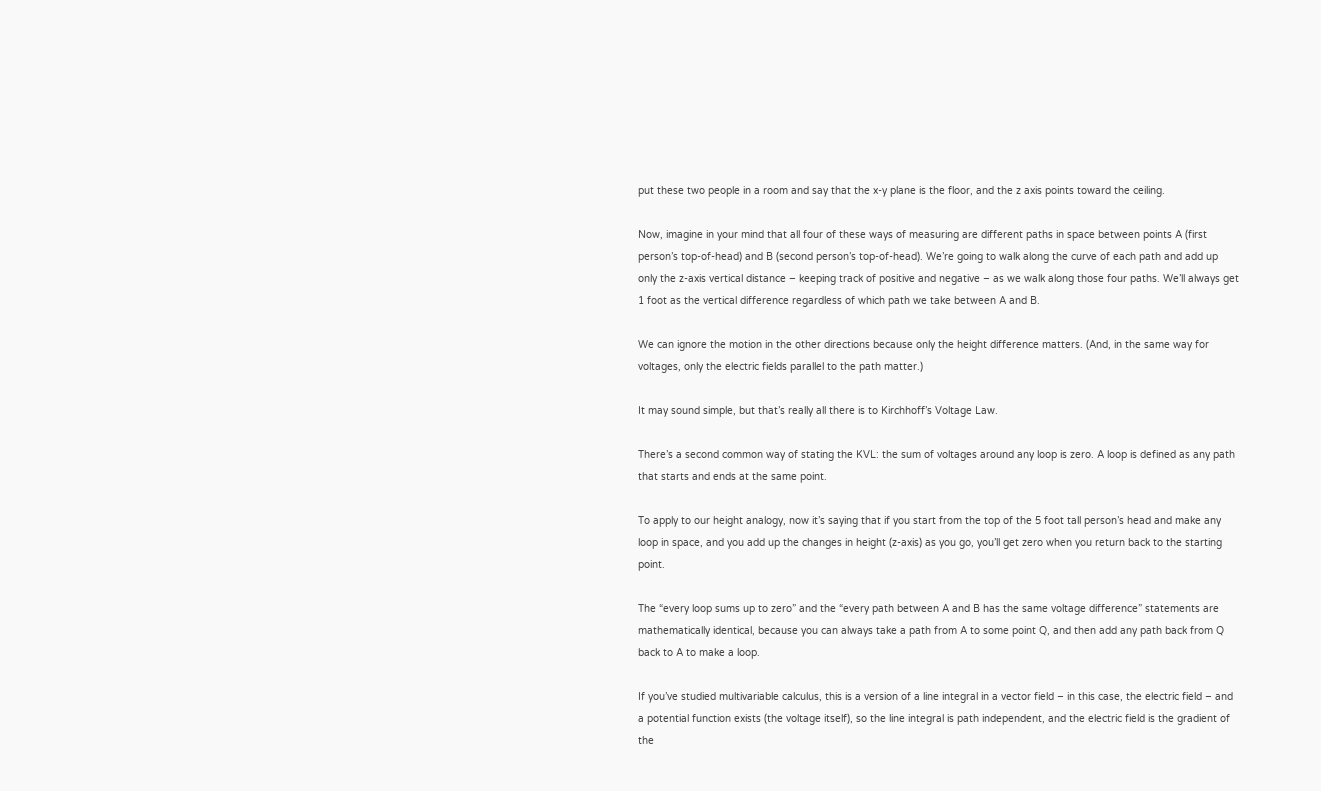put these two people in a room and say that the x-y plane is the floor, and the z axis points toward the ceiling.

Now, imagine in your mind that all four of these ways of measuring are different paths in space between points A (first person’s top-of-head) and B (second person’s top-of-head). We’re going to walk along the curve of each path and add up only the z-axis vertical distance – keeping track of positive and negative – as we walk along those four paths. We’ll always get 1 foot as the vertical difference regardless of which path we take between A and B.

We can ignore the motion in the other directions because only the height difference matters. (And, in the same way for voltages, only the electric fields parallel to the path matter.)

It may sound simple, but that’s really all there is to Kirchhoff’s Voltage Law.

There’s a second common way of stating the KVL: the sum of voltages around any loop is zero. A loop is defined as any path that starts and ends at the same point.

To apply to our height analogy, now it’s saying that if you start from the top of the 5 foot tall person’s head and make any loop in space, and you add up the changes in height (z-axis) as you go, you’ll get zero when you return back to the starting point.

The “every loop sums up to zero” and the “every path between A and B has the same voltage difference” statements are mathematically identical, because you can always take a path from A to some point Q, and then add any path back from Q back to A to make a loop.

If you’ve studied multivariable calculus, this is a version of a line integral in a vector field – in this case, the electric field – and a potential function exists (the voltage itself), so the line integral is path independent, and the electric field is the gradient of the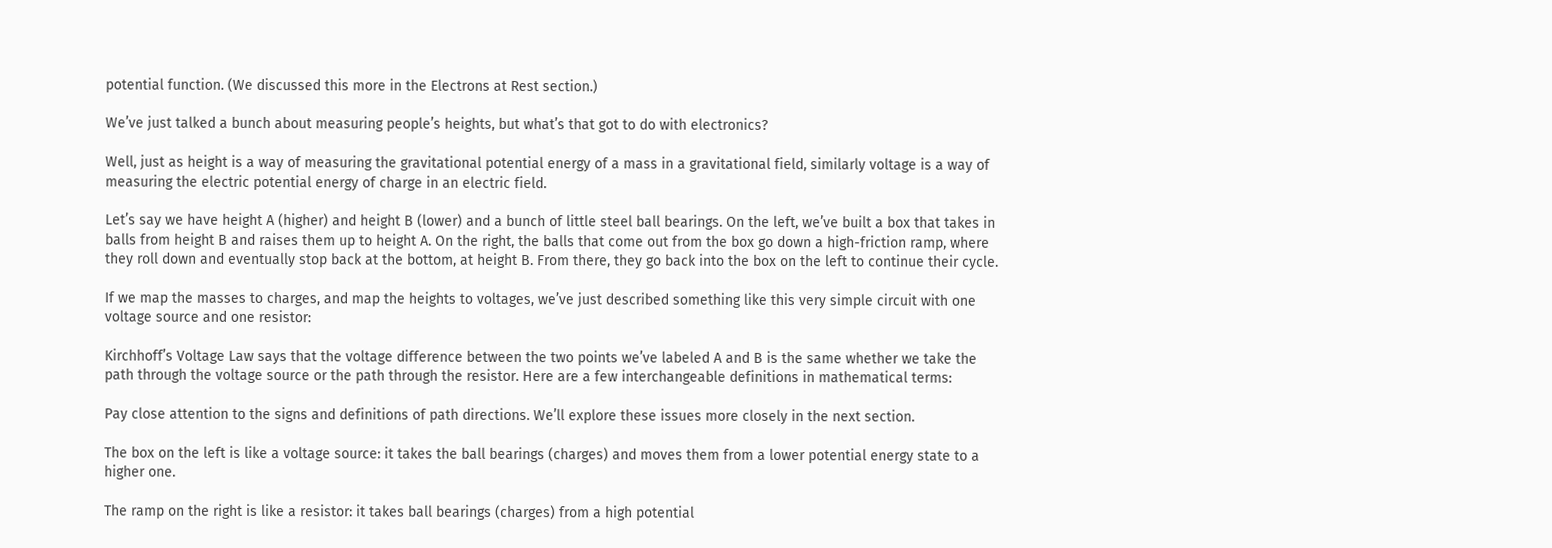potential function. (We discussed this more in the Electrons at Rest section.)

We’ve just talked a bunch about measuring people’s heights, but what’s that got to do with electronics?

Well, just as height is a way of measuring the gravitational potential energy of a mass in a gravitational field, similarly voltage is a way of measuring the electric potential energy of charge in an electric field.

Let’s say we have height A (higher) and height B (lower) and a bunch of little steel ball bearings. On the left, we’ve built a box that takes in balls from height B and raises them up to height A. On the right, the balls that come out from the box go down a high-friction ramp, where they roll down and eventually stop back at the bottom, at height B. From there, they go back into the box on the left to continue their cycle.

If we map the masses to charges, and map the heights to voltages, we’ve just described something like this very simple circuit with one voltage source and one resistor:

Kirchhoff’s Voltage Law says that the voltage difference between the two points we’ve labeled A and B is the same whether we take the path through the voltage source or the path through the resistor. Here are a few interchangeable definitions in mathematical terms:

Pay close attention to the signs and definitions of path directions. We’ll explore these issues more closely in the next section.

The box on the left is like a voltage source: it takes the ball bearings (charges) and moves them from a lower potential energy state to a higher one.

The ramp on the right is like a resistor: it takes ball bearings (charges) from a high potential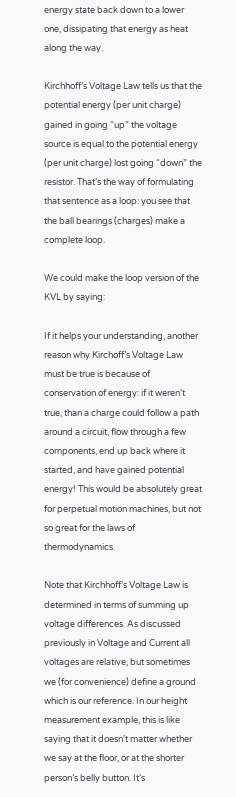energy state back down to a lower one, dissipating that energy as heat along the way.

Kirchhoff’s Voltage Law tells us that the potential energy (per unit charge) gained in going “up” the voltage source is equal to the potential energy (per unit charge) lost going “down” the resistor. That’s the way of formulating that sentence as a loop: you see that the ball bearings (charges) make a complete loop.

We could make the loop version of the KVL by saying:

If it helps your understanding, another reason why Kirchoff’s Voltage Law must be true is because of conservation of energy: if it weren’t true, than a charge could follow a path around a circuit, flow through a few components, end up back where it started, and have gained potential energy! This would be absolutely great for perpetual motion machines, but not so great for the laws of thermodynamics.

Note that Kirchhoff’s Voltage Law is determined in terms of summing up voltage differences. As discussed previously in Voltage and Current all voltages are relative, but sometimes we (for convenience) define a ground which is our reference. In our height measurement example, this is like saying that it doesn’t matter whether we say at the floor, or at the shorter person’s belly button. It’s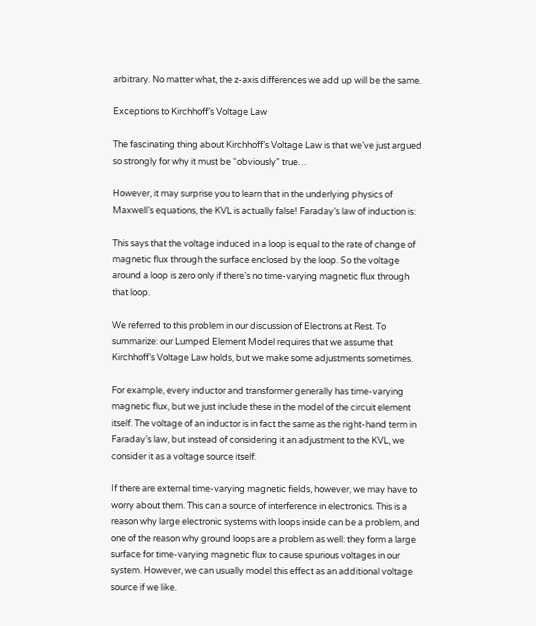arbitrary. No matter what, the z-axis differences we add up will be the same.

Exceptions to Kirchhoff’s Voltage Law

The fascinating thing about Kirchhoff’s Voltage Law is that we’ve just argued so strongly for why it must be “obviously” true…

However, it may surprise you to learn that in the underlying physics of Maxwell’s equations, the KVL is actually false! Faraday’s law of induction is:

This says that the voltage induced in a loop is equal to the rate of change of magnetic flux through the surface enclosed by the loop. So the voltage around a loop is zero only if there’s no time-varying magnetic flux through that loop.

We referred to this problem in our discussion of Electrons at Rest. To summarize: our Lumped Element Model requires that we assume that Kirchhoff’s Voltage Law holds, but we make some adjustments sometimes.

For example, every inductor and transformer generally has time-varying magnetic flux, but we just include these in the model of the circuit element itself. The voltage of an inductor is in fact the same as the right-hand term in Faraday’s law, but instead of considering it an adjustment to the KVL, we consider it as a voltage source itself.

If there are external time-varying magnetic fields, however, we may have to worry about them. This can a source of interference in electronics. This is a reason why large electronic systems with loops inside can be a problem, and one of the reason why ground loops are a problem as well: they form a large surface for time-varying magnetic flux to cause spurious voltages in our system. However, we can usually model this effect as an additional voltage source if we like.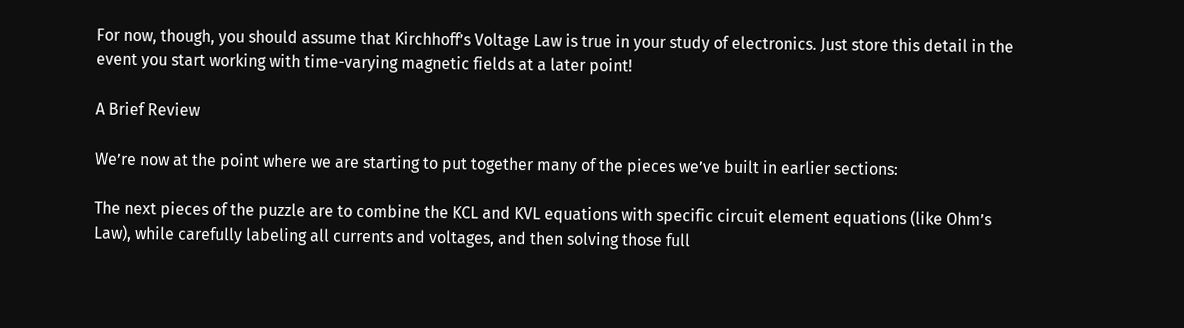For now, though, you should assume that Kirchhoff’s Voltage Law is true in your study of electronics. Just store this detail in the event you start working with time-varying magnetic fields at a later point!

A Brief Review

We’re now at the point where we are starting to put together many of the pieces we’ve built in earlier sections:

The next pieces of the puzzle are to combine the KCL and KVL equations with specific circuit element equations (like Ohm’s Law), while carefully labeling all currents and voltages, and then solving those full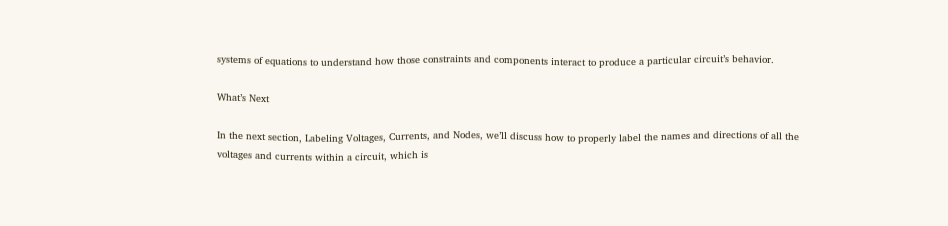systems of equations to understand how those constraints and components interact to produce a particular circuit’s behavior.

What’s Next

In the next section, Labeling Voltages, Currents, and Nodes, we’ll discuss how to properly label the names and directions of all the voltages and currents within a circuit, which is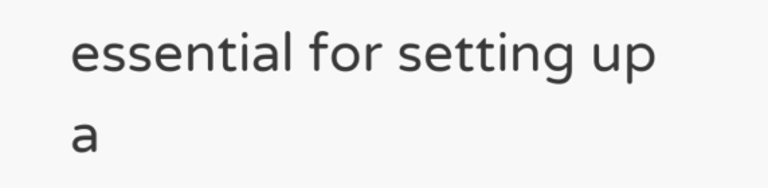essential for setting up a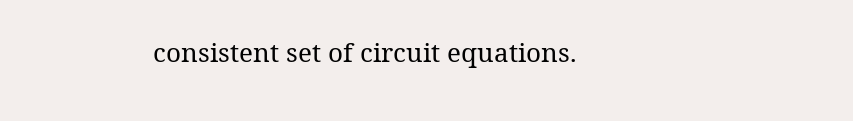consistent set of circuit equations.